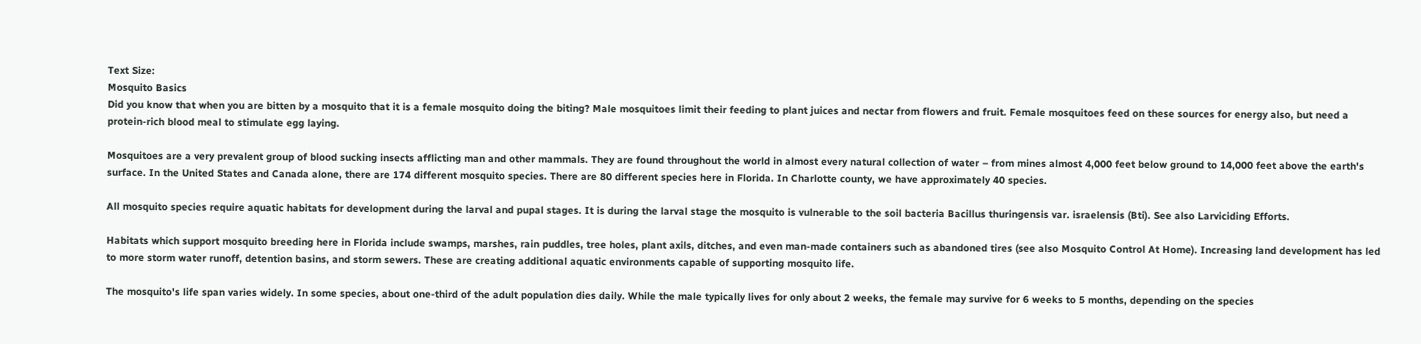Text Size:
Mosquito Basics
Did you know that when you are bitten by a mosquito that it is a female mosquito doing the biting? Male mosquitoes limit their feeding to plant juices and nectar from flowers and fruit. Female mosquitoes feed on these sources for energy also, but need a protein-rich blood meal to stimulate egg laying.

Mosquitoes are a very prevalent group of blood sucking insects afflicting man and other mammals. They are found throughout the world in almost every natural collection of water – from mines almost 4,000 feet below ground to 14,000 feet above the earth's surface. In the United States and Canada alone, there are 174 different mosquito species. There are 80 different species here in Florida. In Charlotte county, we have approximately 40 species.

All mosquito species require aquatic habitats for development during the larval and pupal stages. It is during the larval stage the mosquito is vulnerable to the soil bacteria Bacillus thuringensis var. israelensis (Bti). See also Larviciding Efforts.

Habitats which support mosquito breeding here in Florida include swamps, marshes, rain puddles, tree holes, plant axils, ditches, and even man-made containers such as abandoned tires (see also Mosquito Control At Home). Increasing land development has led to more storm water runoff, detention basins, and storm sewers. These are creating additional aquatic environments capable of supporting mosquito life.

The mosquito's life span varies widely. In some species, about one-third of the adult population dies daily. While the male typically lives for only about 2 weeks, the female may survive for 6 weeks to 5 months, depending on the species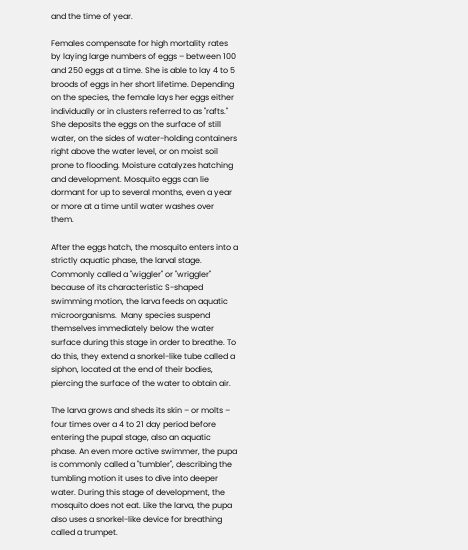and the time of year.

Females compensate for high mortality rates by laying large numbers of eggs – between 100 and 250 eggs at a time. She is able to lay 4 to 5 broods of eggs in her short lifetime. Depending on the species, the female lays her eggs either individually or in clusters referred to as "rafts." She deposits the eggs on the surface of still water, on the sides of water-holding containers right above the water level, or on moist soil prone to flooding. Moisture catalyzes hatching and development. Mosquito eggs can lie dormant for up to several months, even a year or more at a time until water washes over them.

After the eggs hatch, the mosquito enters into a strictly aquatic phase, the larval stage. Commonly called a "wiggler" or "wriggler" because of its characteristic S-shaped swimming motion, the larva feeds on aquatic microorganisms.  Many species suspend themselves immediately below the water surface during this stage in order to breathe. To do this, they extend a snorkel-like tube called a siphon, located at the end of their bodies, piercing the surface of the water to obtain air.

The larva grows and sheds its skin – or molts – four times over a 4 to 21 day period before entering the pupal stage, also an aquatic phase. An even more active swimmer, the pupa is commonly called a "tumbler", describing the tumbling motion it uses to dive into deeper water. During this stage of development, the mosquito does not eat. Like the larva, the pupa also uses a snorkel-like device for breathing called a trumpet.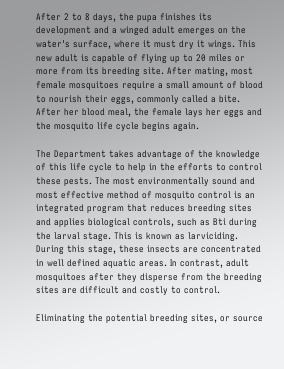After 2 to 8 days, the pupa finishes its development and a winged adult emerges on the water's surface, where it must dry it wings. This new adult is capable of flying up to 20 miles or more from its breeding site. After mating, most female mosquitoes require a small amount of blood to nourish their eggs, commonly called a bite. After her blood meal, the female lays her eggs and the mosquito life cycle begins again.

The Department takes advantage of the knowledge of this life cycle to help in the efforts to control these pests. The most environmentally sound and most effective method of mosquito control is an integrated program that reduces breeding sites and applies biological controls, such as Bti during the larval stage. This is known as larviciding. During this stage, these insects are concentrated in well defined aquatic areas. In contrast, adult mosquitoes after they disperse from the breeding sites are difficult and costly to control.

Eliminating the potential breeding sites, or source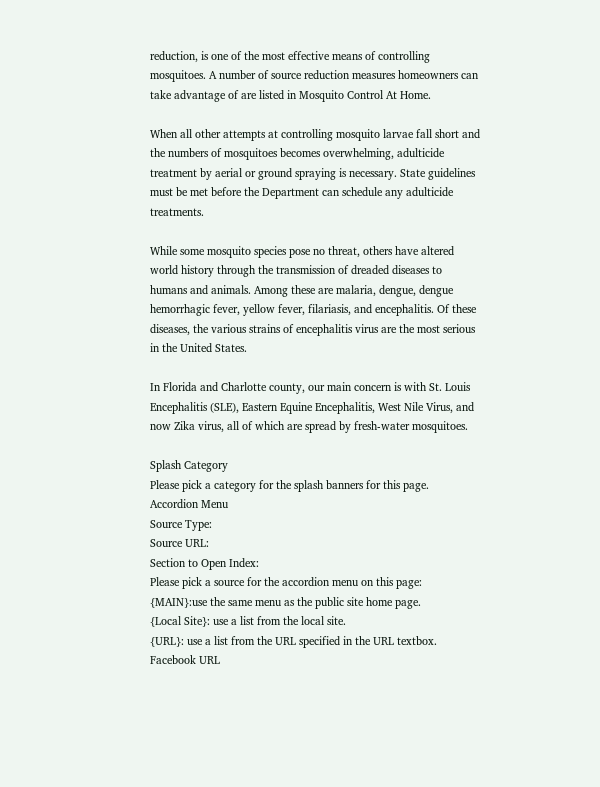reduction, is one of the most effective means of controlling mosquitoes. A number of source reduction measures homeowners can take advantage of are listed in Mosquito Control At Home.

When all other attempts at controlling mosquito larvae fall short and the numbers of mosquitoes becomes overwhelming, adulticide treatment by aerial or ground spraying is necessary. State guidelines must be met before the Department can schedule any adulticide treatments.

While some mosquito species pose no threat, others have altered world history through the transmission of dreaded diseases to humans and animals. Among these are malaria, dengue, dengue hemorrhagic fever, yellow fever, filariasis, and encephalitis. Of these diseases, the various strains of encephalitis virus are the most serious in the United States.

In Florida and Charlotte county, our main concern is with St. Louis Encephalitis (SLE), Eastern Equine Encephalitis, West Nile Virus, and now Zika virus, all of which are spread by fresh-water mosquitoes.

Splash Category
Please pick a category for the splash banners for this page.
Accordion Menu
Source Type:
Source URL:
Section to Open Index:
Please pick a source for the accordion menu on this page:
{MAIN}:use the same menu as the public site home page.
{Local Site}: use a list from the local site.
{URL}: use a list from the URL specified in the URL textbox.
Facebook URL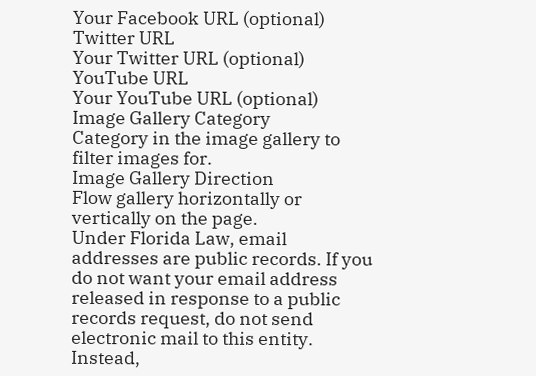Your Facebook URL (optional)
Twitter URL
Your Twitter URL (optional)
YouTube URL
Your YouTube URL (optional)
Image Gallery Category
Category in the image gallery to filter images for.
Image Gallery Direction
Flow gallery horizontally or vertically on the page.
Under Florida Law, email addresses are public records. If you do not want your email address released in response to a public records request, do not send electronic mail to this entity. Instead,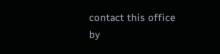contact this office by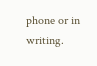phone or in writing.